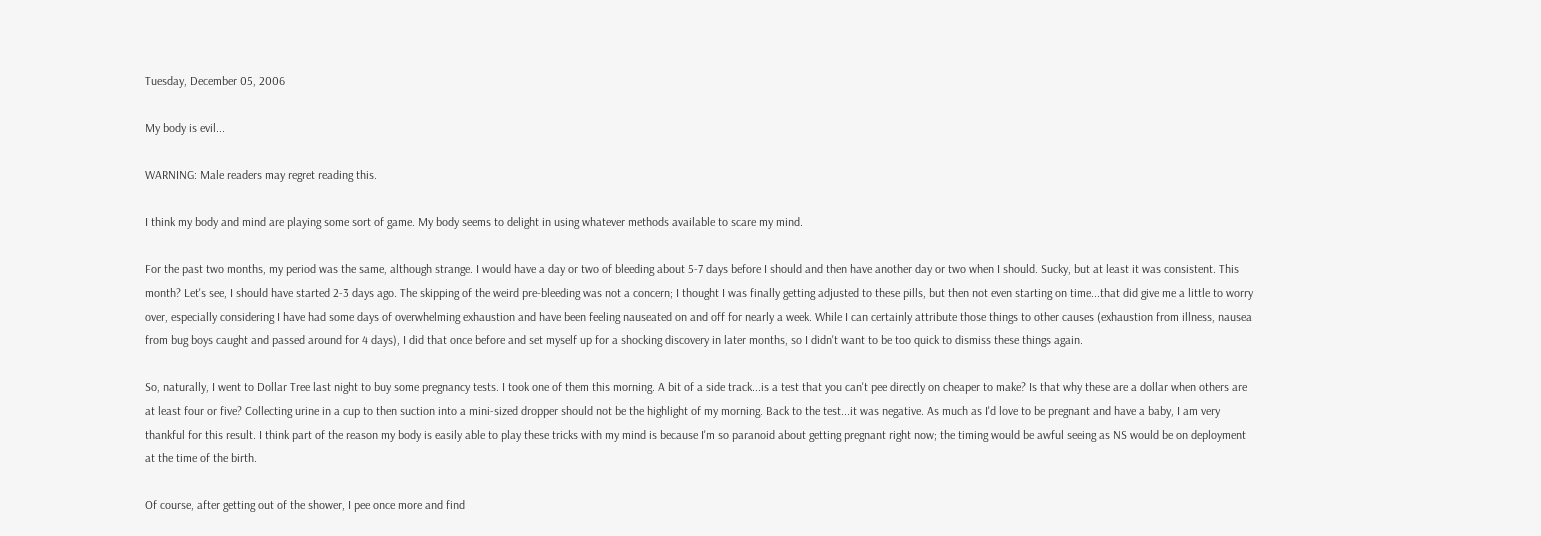Tuesday, December 05, 2006

My body is evil...

WARNING: Male readers may regret reading this.

I think my body and mind are playing some sort of game. My body seems to delight in using whatever methods available to scare my mind.

For the past two months, my period was the same, although strange. I would have a day or two of bleeding about 5-7 days before I should and then have another day or two when I should. Sucky, but at least it was consistent. This month? Let's see, I should have started 2-3 days ago. The skipping of the weird pre-bleeding was not a concern; I thought I was finally getting adjusted to these pills, but then not even starting on time...that did give me a little to worry over, especially considering I have had some days of overwhelming exhaustion and have been feeling nauseated on and off for nearly a week. While I can certainly attribute those things to other causes (exhaustion from illness, nausea from bug boys caught and passed around for 4 days), I did that once before and set myself up for a shocking discovery in later months, so I didn't want to be too quick to dismiss these things again.

So, naturally, I went to Dollar Tree last night to buy some pregnancy tests. I took one of them this morning. A bit of a side track...is a test that you can't pee directly on cheaper to make? Is that why these are a dollar when others are at least four or five? Collecting urine in a cup to then suction into a mini-sized dropper should not be the highlight of my morning. Back to the test...it was negative. As much as I'd love to be pregnant and have a baby, I am very thankful for this result. I think part of the reason my body is easily able to play these tricks with my mind is because I'm so paranoid about getting pregnant right now; the timing would be awful seeing as NS would be on deployment at the time of the birth.

Of course, after getting out of the shower, I pee once more and find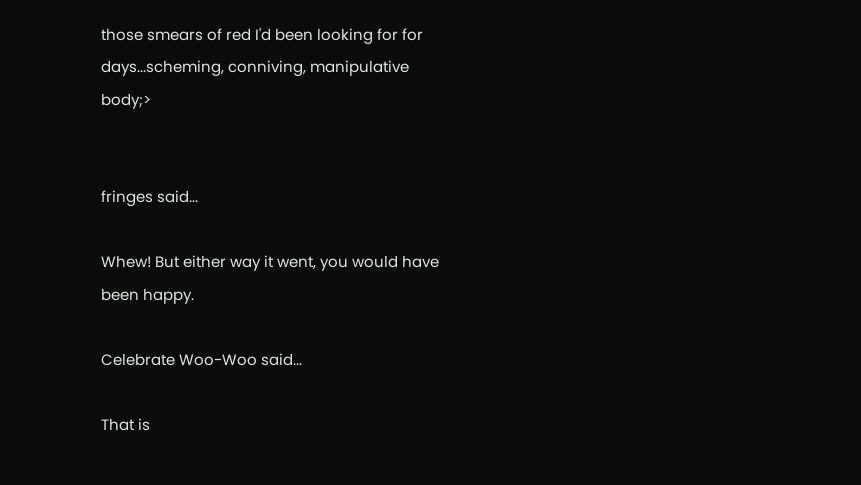those smears of red I'd been looking for for days...scheming, conniving, manipulative body;>


fringes said...

Whew! But either way it went, you would have been happy.

Celebrate Woo-Woo said...

That is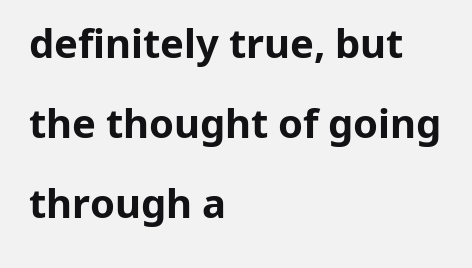definitely true, but the thought of going through a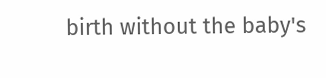birth without the baby's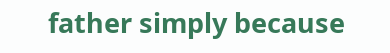father simply because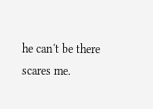he can't be there scares me.